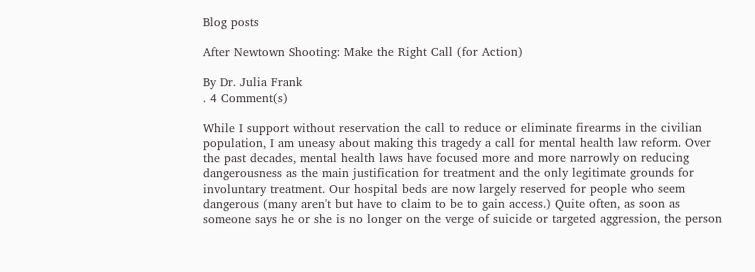Blog posts

After Newtown Shooting: Make the Right Call (for Action)

By Dr. Julia Frank
. 4 Comment(s)

While I support without reservation the call to reduce or eliminate firearms in the civilian population, I am uneasy about making this tragedy a call for mental health law reform. Over the past decades, mental health laws have focused more and more narrowly on reducing dangerousness as the main justification for treatment and the only legitimate grounds for involuntary treatment. Our hospital beds are now largely reserved for people who seem dangerous (many aren't but have to claim to be to gain access.) Quite often, as soon as someone says he or she is no longer on the verge of suicide or targeted aggression, the person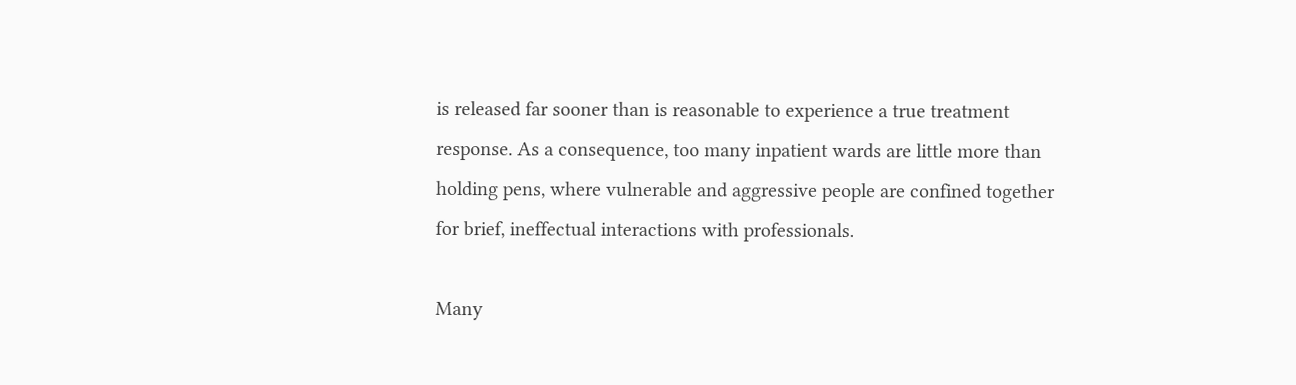is released far sooner than is reasonable to experience a true treatment response. As a consequence, too many inpatient wards are little more than holding pens, where vulnerable and aggressive people are confined together for brief, ineffectual interactions with professionals.

Many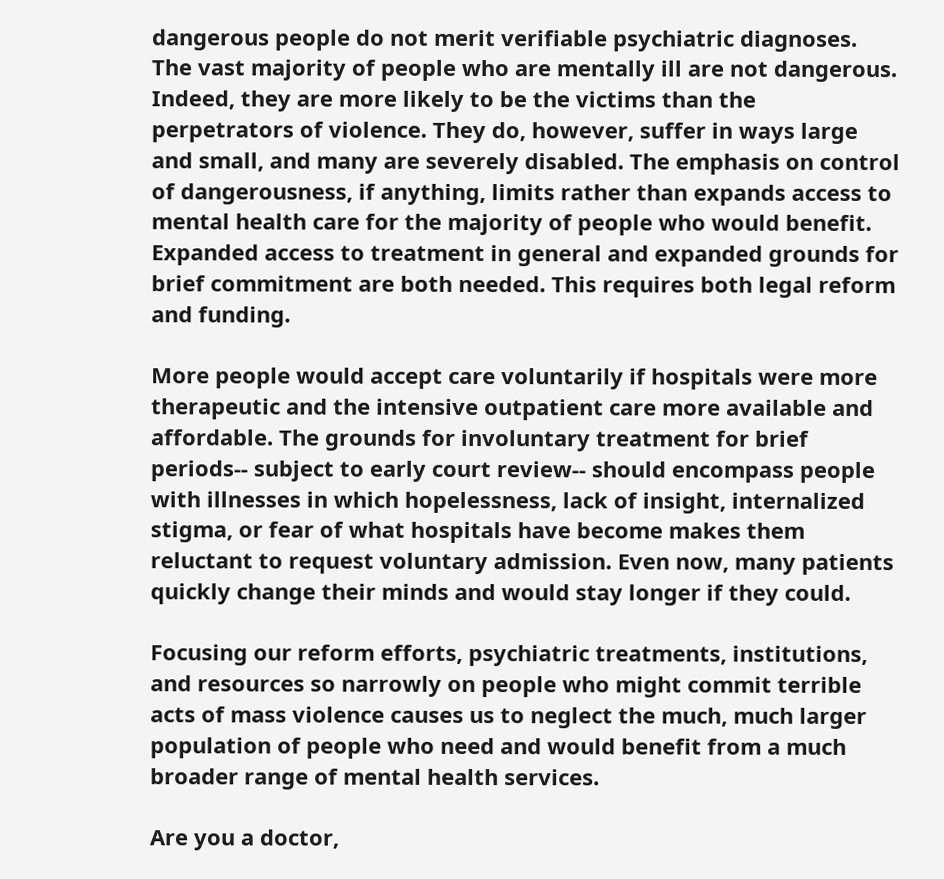dangerous people do not merit verifiable psychiatric diagnoses. The vast majority of people who are mentally ill are not dangerous. Indeed, they are more likely to be the victims than the perpetrators of violence. They do, however, suffer in ways large and small, and many are severely disabled. The emphasis on control of dangerousness, if anything, limits rather than expands access to mental health care for the majority of people who would benefit.  Expanded access to treatment in general and expanded grounds for brief commitment are both needed. This requires both legal reform and funding.

More people would accept care voluntarily if hospitals were more therapeutic and the intensive outpatient care more available and affordable. The grounds for involuntary treatment for brief periods-- subject to early court review-- should encompass people with illnesses in which hopelessness, lack of insight, internalized stigma, or fear of what hospitals have become makes them reluctant to request voluntary admission. Even now, many patients quickly change their minds and would stay longer if they could.

Focusing our reform efforts, psychiatric treatments, institutions, and resources so narrowly on people who might commit terrible acts of mass violence causes us to neglect the much, much larger population of people who need and would benefit from a much broader range of mental health services.

Are you a doctor,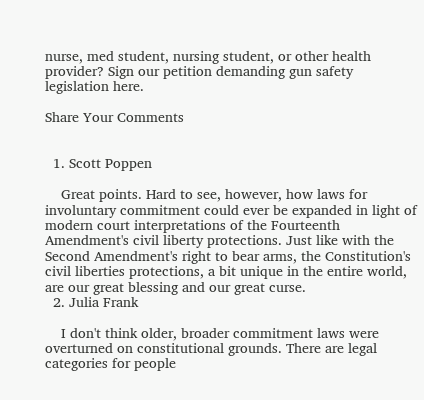nurse, med student, nursing student, or other health provider? Sign our petition demanding gun safety legislation here.

Share Your Comments


  1. Scott Poppen

    Great points. Hard to see, however, how laws for involuntary commitment could ever be expanded in light of modern court interpretations of the Fourteenth Amendment's civil liberty protections. Just like with the Second Amendment's right to bear arms, the Constitution's civil liberties protections, a bit unique in the entire world, are our great blessing and our great curse.
  2. Julia Frank

    I don't think older, broader commitment laws were overturned on constitutional grounds. There are legal categories for people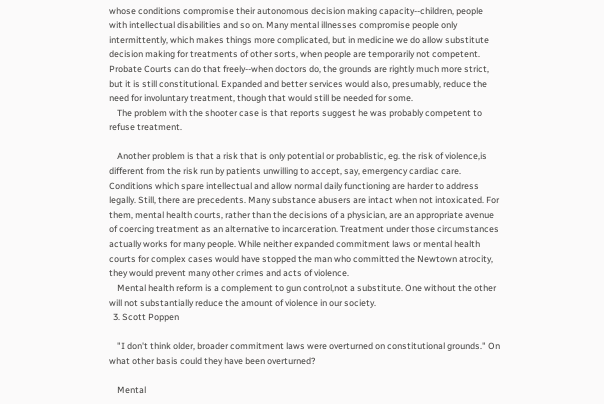whose conditions compromise their autonomous decision making capacity--children, people with intellectual disabilities and so on. Many mental illnesses compromise people only intermittently, which makes things more complicated, but in medicine we do allow substitute decision making for treatments of other sorts, when people are temporarily not competent. Probate Courts can do that freely--when doctors do, the grounds are rightly much more strict, but it is still constitutional. Expanded and better services would also, presumably, reduce the need for involuntary treatment, though that would still be needed for some.
    The problem with the shooter case is that reports suggest he was probably competent to refuse treatment.

    Another problem is that a risk that is only potential or probablistic, eg. the risk of violence,is different from the risk run by patients unwilling to accept, say, emergency cardiac care. Conditions which spare intellectual and allow normal daily functioning are harder to address legally. Still, there are precedents. Many substance abusers are intact when not intoxicated. For them, mental health courts, rather than the decisions of a physician, are an appropriate avenue of coercing treatment as an alternative to incarceration. Treatment under those circumstances actually works for many people. While neither expanded commitment laws or mental health courts for complex cases would have stopped the man who committed the Newtown atrocity, they would prevent many other crimes and acts of violence.
    Mental health reform is a complement to gun control,not a substitute. One without the other will not substantially reduce the amount of violence in our society.
  3. Scott Poppen

    "I don't think older, broader commitment laws were overturned on constitutional grounds." On what other basis could they have been overturned?

    Mental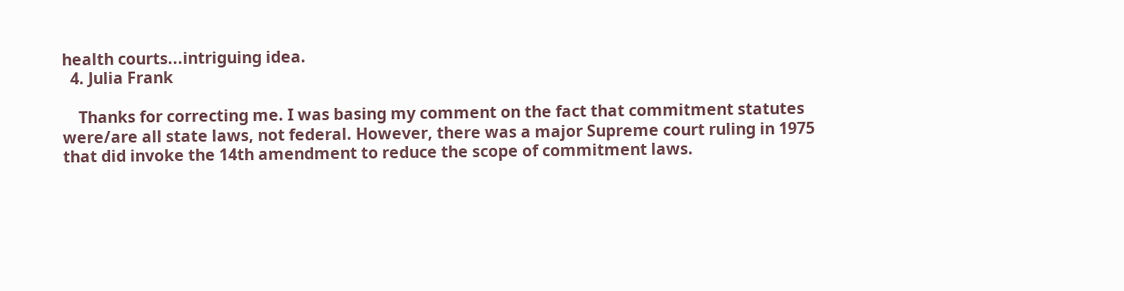health courts...intriguing idea.
  4. Julia Frank

    Thanks for correcting me. I was basing my comment on the fact that commitment statutes were/are all state laws, not federal. However, there was a major Supreme court ruling in 1975 that did invoke the 14th amendment to reduce the scope of commitment laws.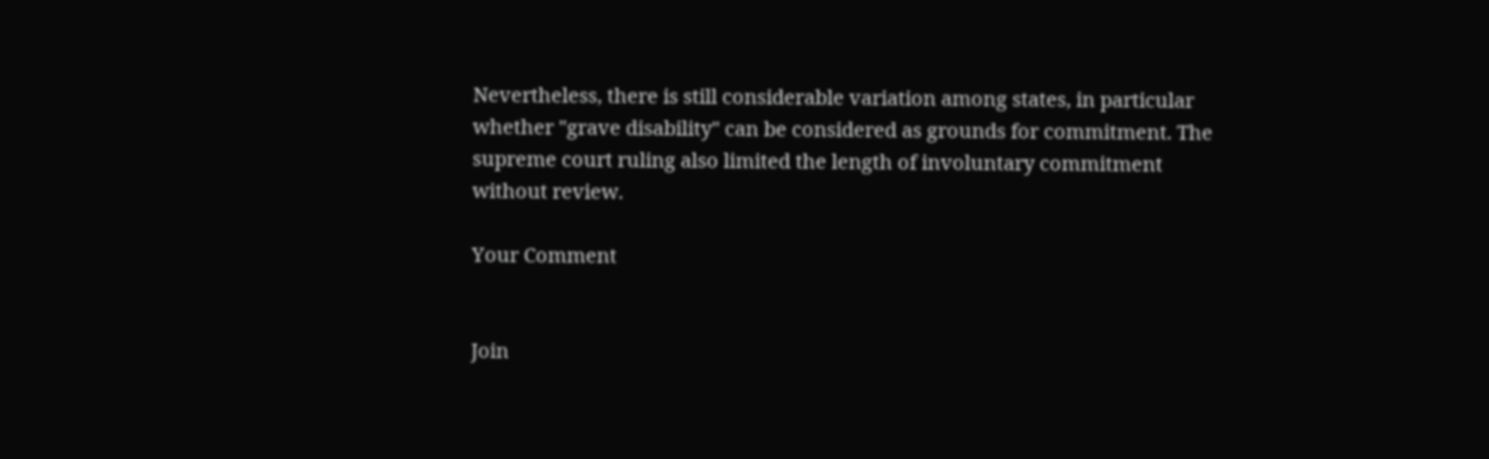Nevertheless, there is still considerable variation among states, in particular whether "grave disability" can be considered as grounds for commitment. The supreme court ruling also limited the length of involuntary commitment without review.

Your Comment


Join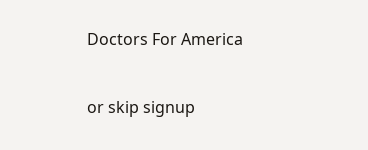Doctors For America


or skip signup